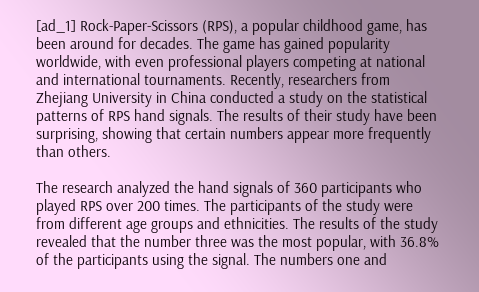[ad_1] Rock-Paper-Scissors (RPS), a popular childhood game, has been around for decades. The game has gained popularity worldwide, with even professional players competing at national and international tournaments. Recently, researchers from Zhejiang University in China conducted a study on the statistical patterns of RPS hand signals. The results of their study have been surprising, showing that certain numbers appear more frequently than others.

The research analyzed the hand signals of 360 participants who played RPS over 200 times. The participants of the study were from different age groups and ethnicities. The results of the study revealed that the number three was the most popular, with 36.8% of the participants using the signal. The numbers one and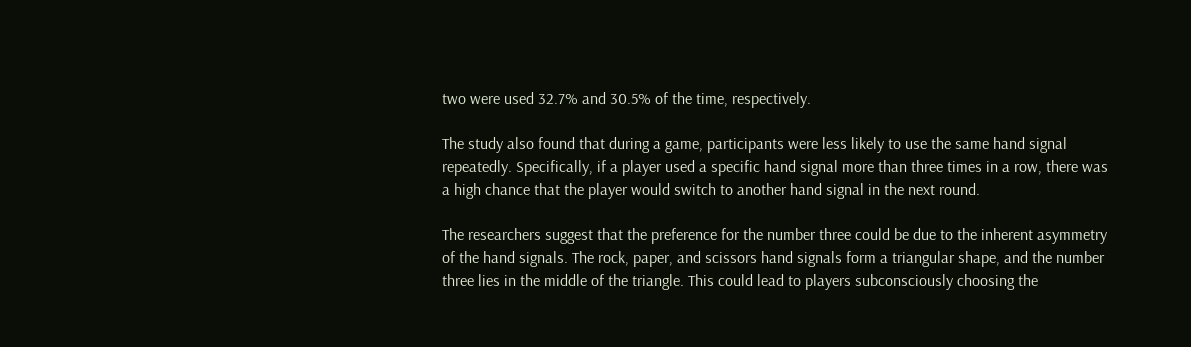two were used 32.7% and 30.5% of the time, respectively.

The study also found that during a game, participants were less likely to use the same hand signal repeatedly. Specifically, if a player used a specific hand signal more than three times in a row, there was a high chance that the player would switch to another hand signal in the next round.

The researchers suggest that the preference for the number three could be due to the inherent asymmetry of the hand signals. The rock, paper, and scissors hand signals form a triangular shape, and the number three lies in the middle of the triangle. This could lead to players subconsciously choosing the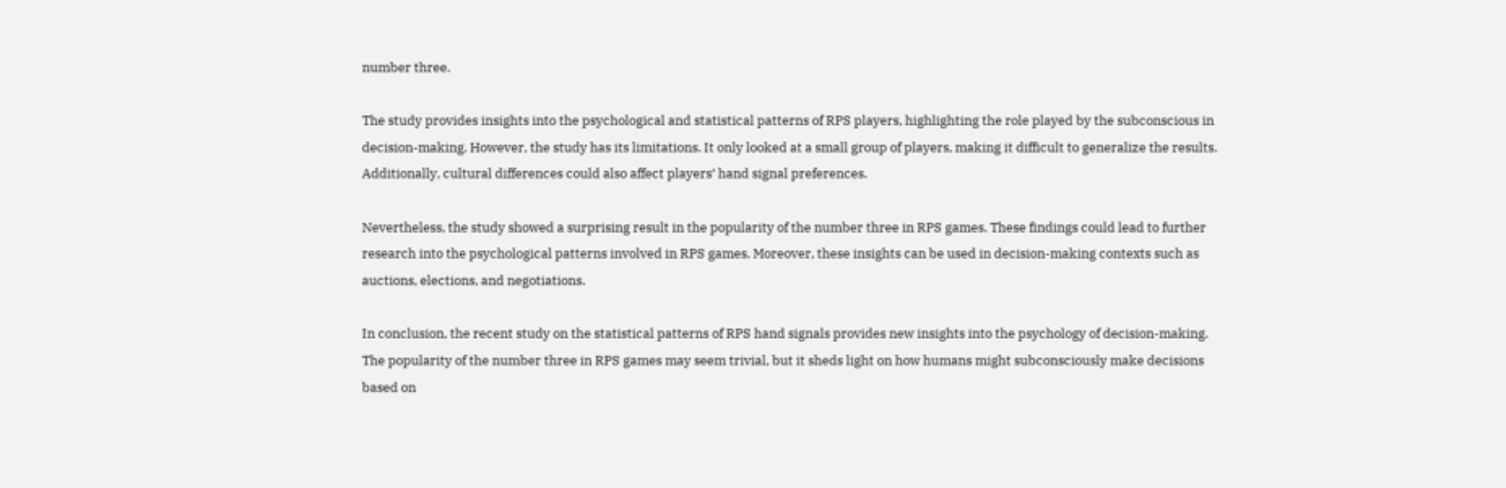number three.

The study provides insights into the psychological and statistical patterns of RPS players, highlighting the role played by the subconscious in decision-making. However, the study has its limitations. It only looked at a small group of players, making it difficult to generalize the results. Additionally, cultural differences could also affect players’ hand signal preferences.

Nevertheless, the study showed a surprising result in the popularity of the number three in RPS games. These findings could lead to further research into the psychological patterns involved in RPS games. Moreover, these insights can be used in decision-making contexts such as auctions, elections, and negotiations.

In conclusion, the recent study on the statistical patterns of RPS hand signals provides new insights into the psychology of decision-making. The popularity of the number three in RPS games may seem trivial, but it sheds light on how humans might subconsciously make decisions based on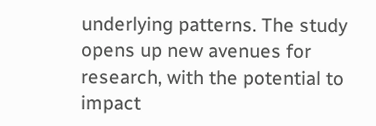underlying patterns. The study opens up new avenues for research, with the potential to impact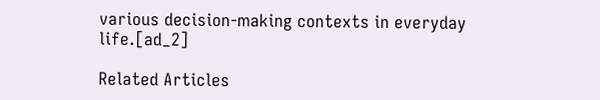various decision-making contexts in everyday life.[ad_2]

Related Articles